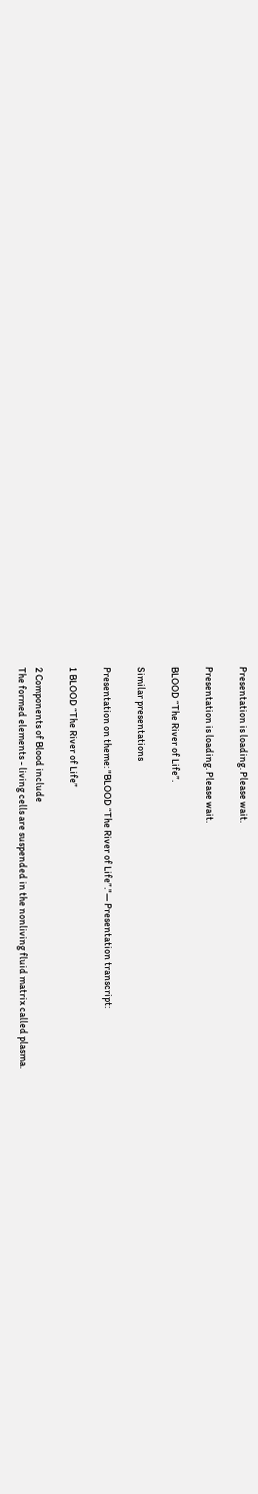Presentation is loading. Please wait.

Presentation is loading. Please wait.

BLOOD “The River of Life”.

Similar presentations

Presentation on theme: "BLOOD “The River of Life”."— Presentation transcript:

1 BLOOD “The River of Life”

2 Components of Blood include
The formed elements - living cells are suspended in the nonliving fluid matrix called plasma.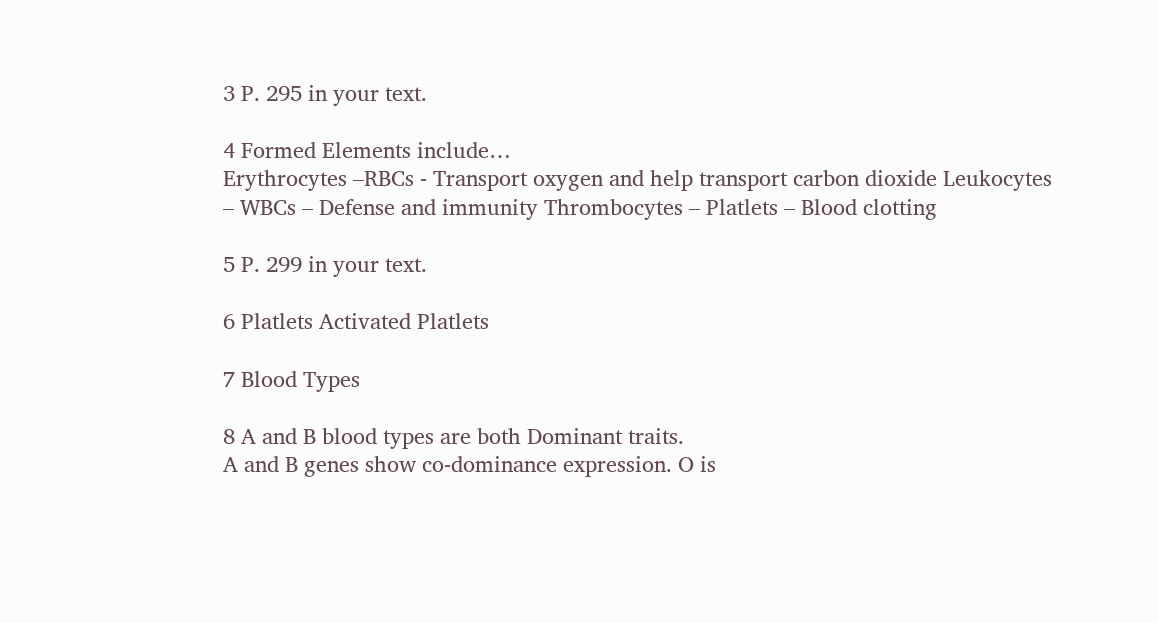3 P. 295 in your text.

4 Formed Elements include…
Erythrocytes –RBCs - Transport oxygen and help transport carbon dioxide Leukocytes – WBCs – Defense and immunity Thrombocytes – Platlets – Blood clotting

5 P. 299 in your text.

6 Platlets Activated Platlets

7 Blood Types

8 A and B blood types are both Dominant traits.
A and B genes show co-dominance expression. O is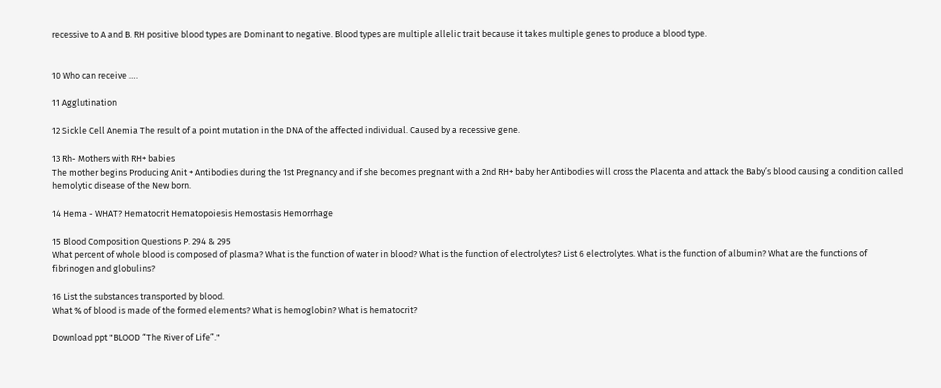recessive to A and B. RH positive blood types are Dominant to negative. Blood types are multiple allelic trait because it takes multiple genes to produce a blood type.


10 Who can receive ….

11 Agglutination

12 Sickle Cell Anemia The result of a point mutation in the DNA of the affected individual. Caused by a recessive gene.

13 Rh- Mothers with RH+ babies
The mother begins Producing Anit + Antibodies during the 1st Pregnancy and if she becomes pregnant with a 2nd RH+ baby her Antibodies will cross the Placenta and attack the Baby’s blood causing a condition called hemolytic disease of the New born.

14 Hema - WHAT? Hematocrit Hematopoiesis Hemostasis Hemorrhage

15 Blood Composition Questions P. 294 & 295
What percent of whole blood is composed of plasma? What is the function of water in blood? What is the function of electrolytes? List 6 electrolytes. What is the function of albumin? What are the functions of fibrinogen and globulins?

16 List the substances transported by blood.
What % of blood is made of the formed elements? What is hemoglobin? What is hematocrit?

Download ppt "BLOOD “The River of Life”."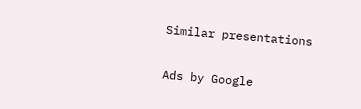Similar presentations

Ads by Google